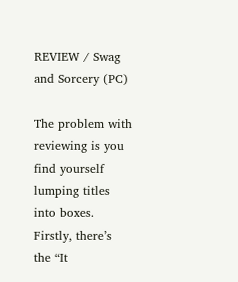REVIEW / Swag and Sorcery (PC)

The problem with reviewing is you find yourself lumping titles into boxes. Firstly, there’s the “It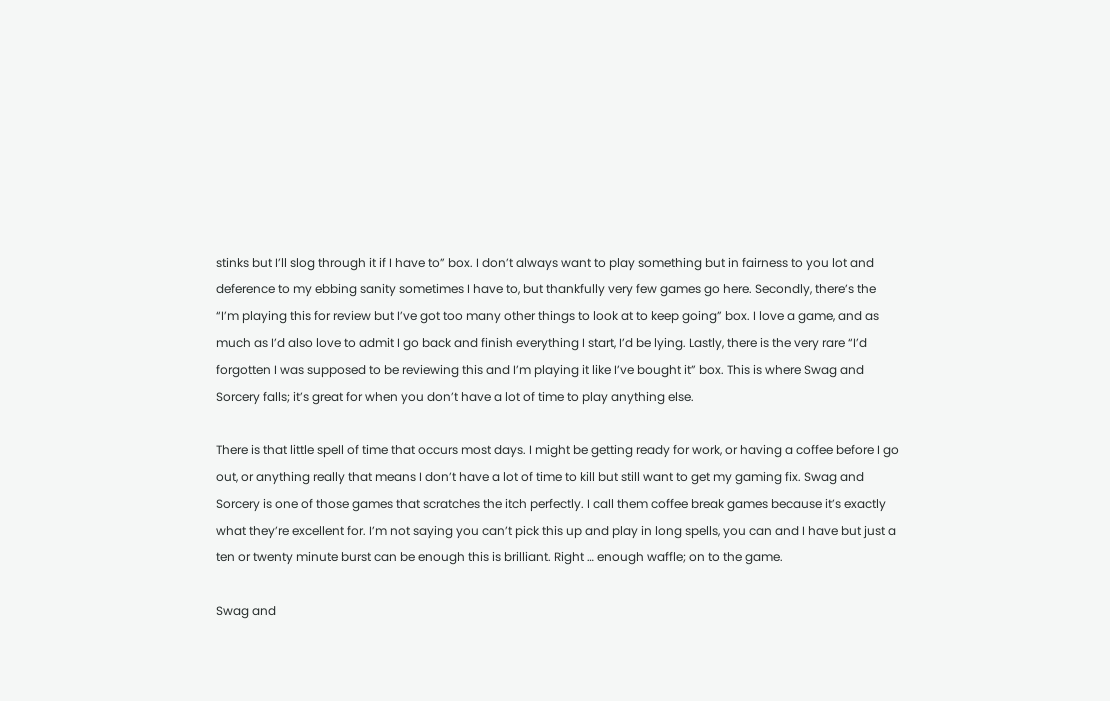stinks but I’ll slog through it if I have to” box. I don’t always want to play something but in fairness to you lot and deference to my ebbing sanity sometimes I have to, but thankfully very few games go here. Secondly, there’s the “I’m playing this for review but I’ve got too many other things to look at to keep going” box. I love a game, and as much as I’d also love to admit I go back and finish everything I start, I’d be lying. Lastly, there is the very rare “I’d forgotten I was supposed to be reviewing this and I’m playing it like I’ve bought it” box. This is where Swag and Sorcery falls; it’s great for when you don’t have a lot of time to play anything else.

There is that little spell of time that occurs most days. I might be getting ready for work, or having a coffee before I go out, or anything really that means I don’t have a lot of time to kill but still want to get my gaming fix. Swag and Sorcery is one of those games that scratches the itch perfectly. I call them coffee break games because it’s exactly what they’re excellent for. I’m not saying you can’t pick this up and play in long spells, you can and I have but just a ten or twenty minute burst can be enough this is brilliant. Right … enough waffle; on to the game.

Swag and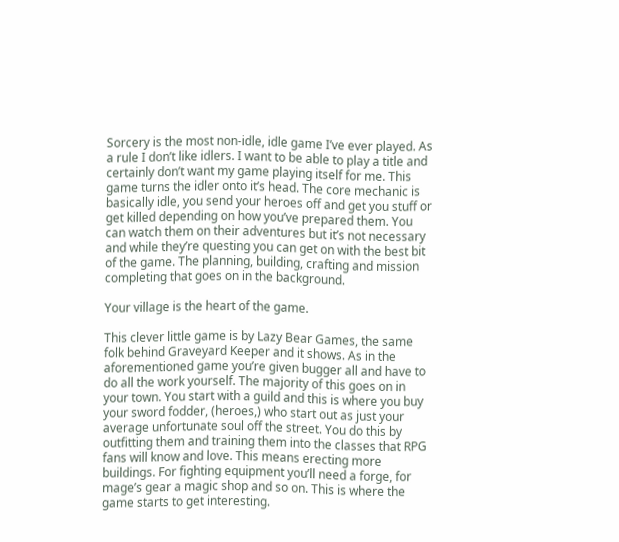Sorcery is the most non-idle, idle game I’ve ever played. As a rule I don’t like idlers. I want to be able to play a title and certainly don’t want my game playing itself for me. This game turns the idler onto it’s head. The core mechanic is basically idle, you send your heroes off and get you stuff or get killed depending on how you’ve prepared them. You can watch them on their adventures but it’s not necessary and while they’re questing you can get on with the best bit of the game. The planning, building, crafting and mission completing that goes on in the background.

Your village is the heart of the game.

This clever little game is by Lazy Bear Games, the same folk behind Graveyard Keeper and it shows. As in the aforementioned game you’re given bugger all and have to do all the work yourself. The majority of this goes on in your town. You start with a guild and this is where you buy your sword fodder, (heroes,) who start out as just your average unfortunate soul off the street. You do this by outfitting them and training them into the classes that RPG fans will know and love. This means erecting more buildings. For fighting equipment you’ll need a forge, for mage’s gear a magic shop and so on. This is where the game starts to get interesting.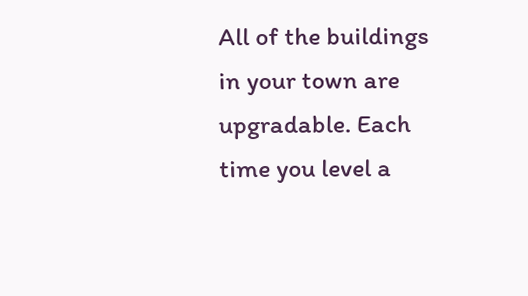All of the buildings in your town are upgradable. Each time you level a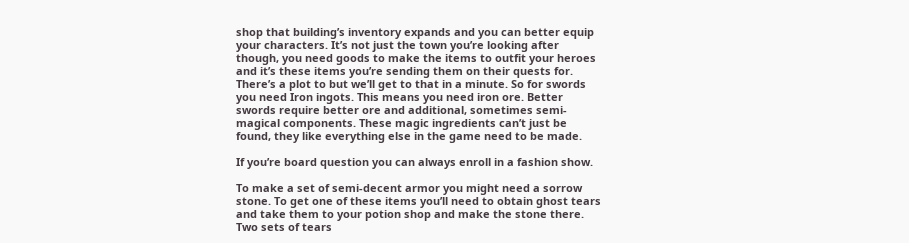shop that building’s inventory expands and you can better equip your characters. It’s not just the town you’re looking after though, you need goods to make the items to outfit your heroes and it’s these items you’re sending them on their quests for. There’s a plot to but we’ll get to that in a minute. So for swords you need Iron ingots. This means you need iron ore. Better swords require better ore and additional, sometimes semi-magical components. These magic ingredients can’t just be found, they like everything else in the game need to be made.

If you’re board question you can always enroll in a fashion show.

To make a set of semi-decent armor you might need a sorrow stone. To get one of these items you’ll need to obtain ghost tears and take them to your potion shop and make the stone there. Two sets of tears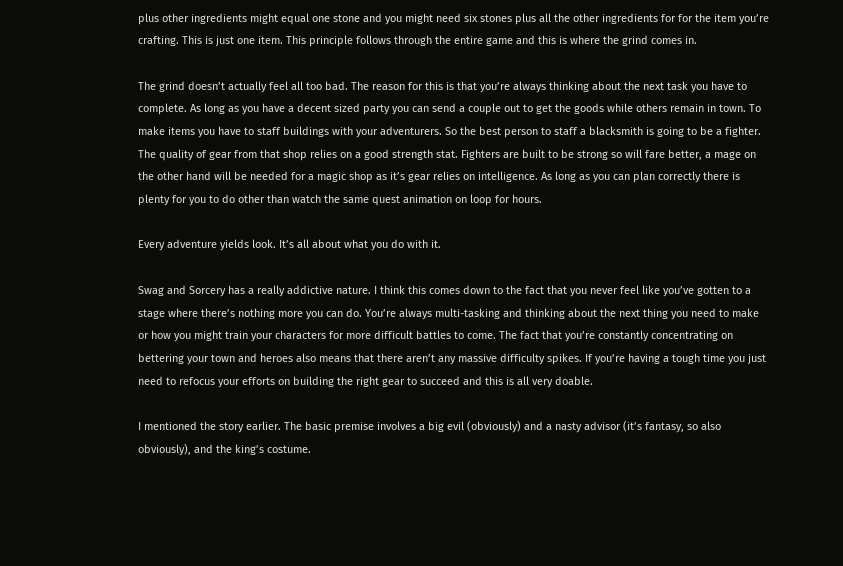plus other ingredients might equal one stone and you might need six stones plus all the other ingredients for for the item you’re crafting. This is just one item. This principle follows through the entire game and this is where the grind comes in.

The grind doesn’t actually feel all too bad. The reason for this is that you’re always thinking about the next task you have to complete. As long as you have a decent sized party you can send a couple out to get the goods while others remain in town. To make items you have to staff buildings with your adventurers. So the best person to staff a blacksmith is going to be a fighter. The quality of gear from that shop relies on a good strength stat. Fighters are built to be strong so will fare better, a mage on the other hand will be needed for a magic shop as it’s gear relies on intelligence. As long as you can plan correctly there is plenty for you to do other than watch the same quest animation on loop for hours.

Every adventure yields look. It’s all about what you do with it.

Swag and Sorcery has a really addictive nature. I think this comes down to the fact that you never feel like you’ve gotten to a stage where there’s nothing more you can do. You’re always multi-tasking and thinking about the next thing you need to make or how you might train your characters for more difficult battles to come. The fact that you’re constantly concentrating on bettering your town and heroes also means that there aren’t any massive difficulty spikes. If you’re having a tough time you just need to refocus your efforts on building the right gear to succeed and this is all very doable.

I mentioned the story earlier. The basic premise involves a big evil (obviously) and a nasty advisor (it’s fantasy, so also obviously), and the king’s costume.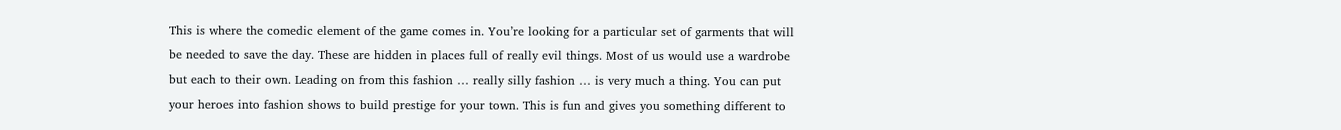This is where the comedic element of the game comes in. You’re looking for a particular set of garments that will be needed to save the day. These are hidden in places full of really evil things. Most of us would use a wardrobe but each to their own. Leading on from this fashion … really silly fashion … is very much a thing. You can put your heroes into fashion shows to build prestige for your town. This is fun and gives you something different to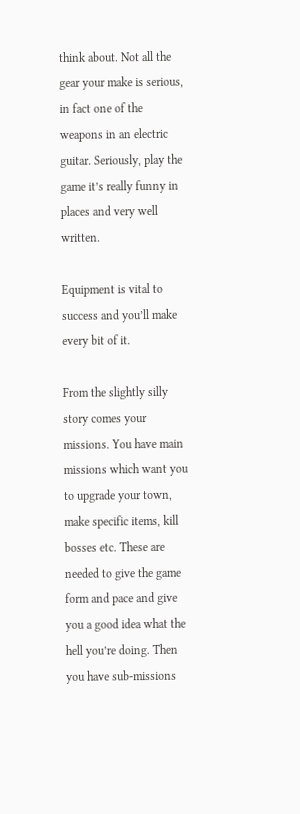think about. Not all the gear your make is serious, in fact one of the weapons in an electric guitar. Seriously, play the game it’s really funny in places and very well written.

Equipment is vital to success and you’ll make every bit of it.

From the slightly silly story comes your missions. You have main missions which want you to upgrade your town, make specific items, kill bosses etc. These are needed to give the game form and pace and give you a good idea what the hell you’re doing. Then you have sub-missions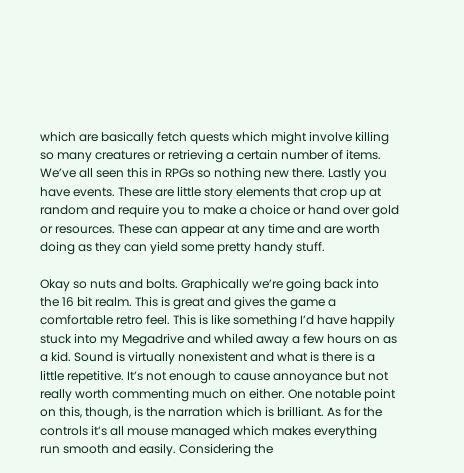which are basically fetch quests which might involve killing so many creatures or retrieving a certain number of items. We’ve all seen this in RPGs so nothing new there. Lastly you have events. These are little story elements that crop up at random and require you to make a choice or hand over gold or resources. These can appear at any time and are worth doing as they can yield some pretty handy stuff.

Okay so nuts and bolts. Graphically we’re going back into the 16 bit realm. This is great and gives the game a comfortable retro feel. This is like something I’d have happily stuck into my Megadrive and whiled away a few hours on as a kid. Sound is virtually nonexistent and what is there is a little repetitive. It’s not enough to cause annoyance but not really worth commenting much on either. One notable point on this, though, is the narration which is brilliant. As for the controls it’s all mouse managed which makes everything run smooth and easily. Considering the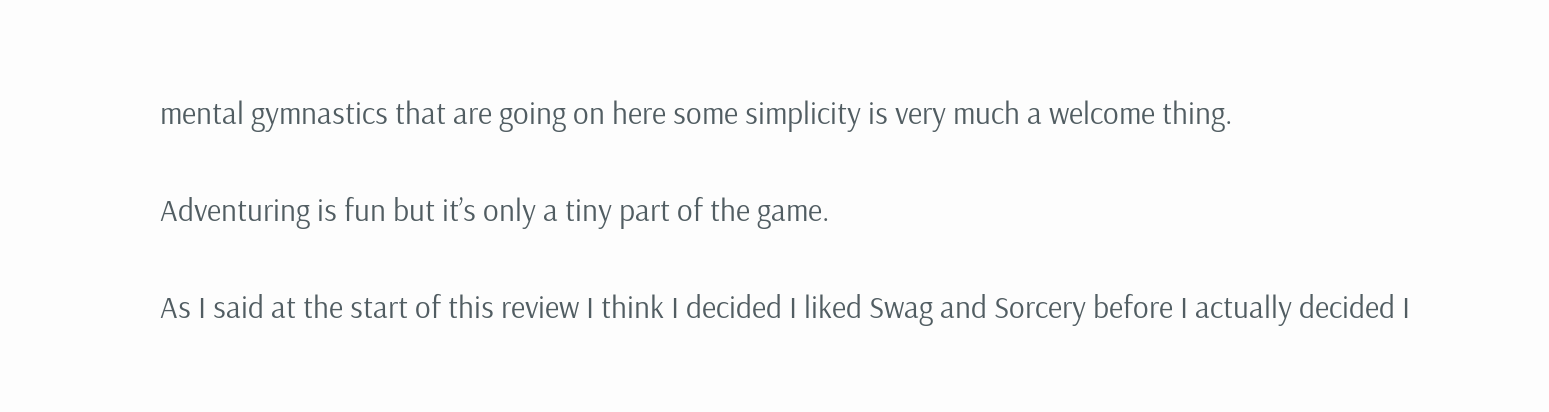mental gymnastics that are going on here some simplicity is very much a welcome thing.

Adventuring is fun but it’s only a tiny part of the game.

As I said at the start of this review I think I decided I liked Swag and Sorcery before I actually decided I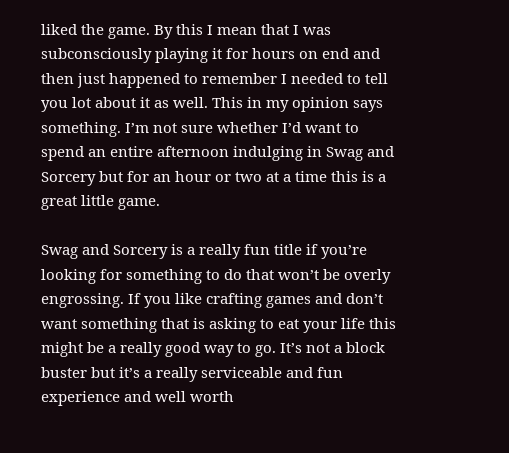liked the game. By this I mean that I was subconsciously playing it for hours on end and then just happened to remember I needed to tell you lot about it as well. This in my opinion says something. I’m not sure whether I’d want to spend an entire afternoon indulging in Swag and Sorcery but for an hour or two at a time this is a great little game.

Swag and Sorcery is a really fun title if you’re looking for something to do that won’t be overly engrossing. If you like crafting games and don’t want something that is asking to eat your life this might be a really good way to go. It’s not a block buster but it’s a really serviceable and fun experience and well worth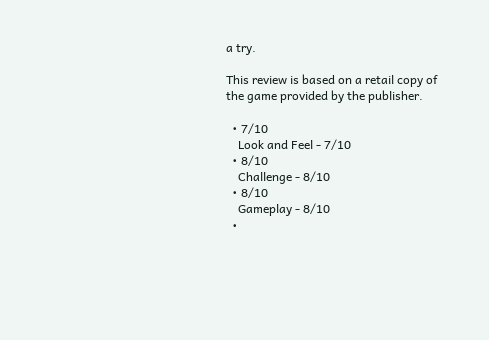a try.

This review is based on a retail copy of the game provided by the publisher.

  • 7/10
    Look and Feel - 7/10
  • 8/10
    Challenge - 8/10
  • 8/10
    Gameplay - 8/10
  •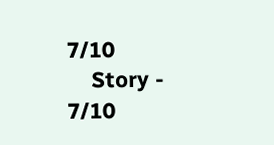7/10
    Story - 7/10